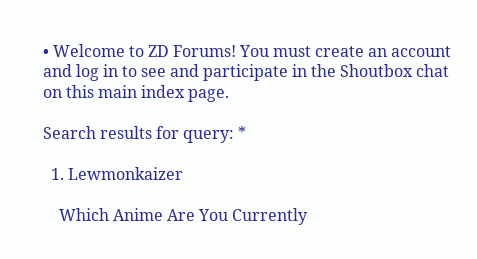• Welcome to ZD Forums! You must create an account and log in to see and participate in the Shoutbox chat on this main index page.

Search results for query: *

  1. Lewmonkaizer

    Which Anime Are You Currently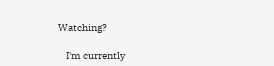Watching?

    I'm currently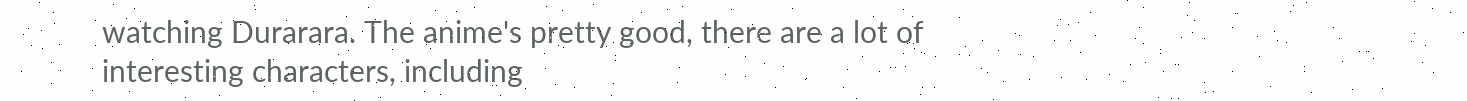watching Durarara. The anime's pretty good, there are a lot of interesting characters, including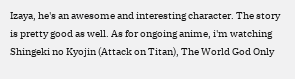Izaya, he's an awesome and interesting character. The story is pretty good as well. As for ongoing anime, i'm watching Shingeki no Kyojin (Attack on Titan), The World God Only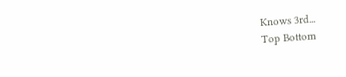Knows 3rd...
Top Bottom